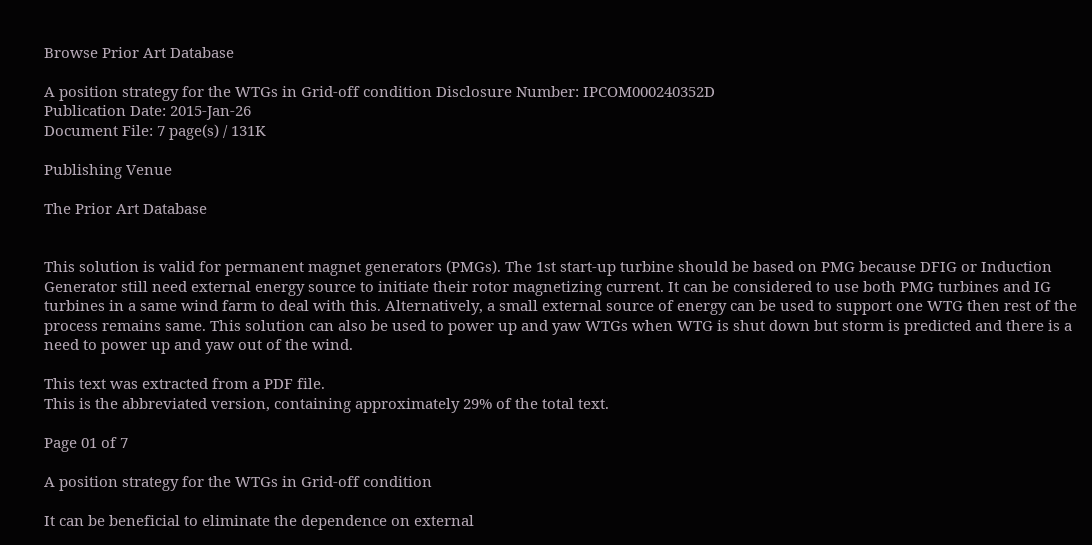Browse Prior Art Database

A position strategy for the WTGs in Grid-off condition Disclosure Number: IPCOM000240352D
Publication Date: 2015-Jan-26
Document File: 7 page(s) / 131K

Publishing Venue

The Prior Art Database


This solution is valid for permanent magnet generators (PMGs). The 1st start-up turbine should be based on PMG because DFIG or Induction Generator still need external energy source to initiate their rotor magnetizing current. It can be considered to use both PMG turbines and IG turbines in a same wind farm to deal with this. Alternatively, a small external source of energy can be used to support one WTG then rest of the process remains same. This solution can also be used to power up and yaw WTGs when WTG is shut down but storm is predicted and there is a need to power up and yaw out of the wind.

This text was extracted from a PDF file.
This is the abbreviated version, containing approximately 29% of the total text.

Page 01 of 7

A position strategy for the WTGs in Grid-off condition

It can be beneficial to eliminate the dependence on external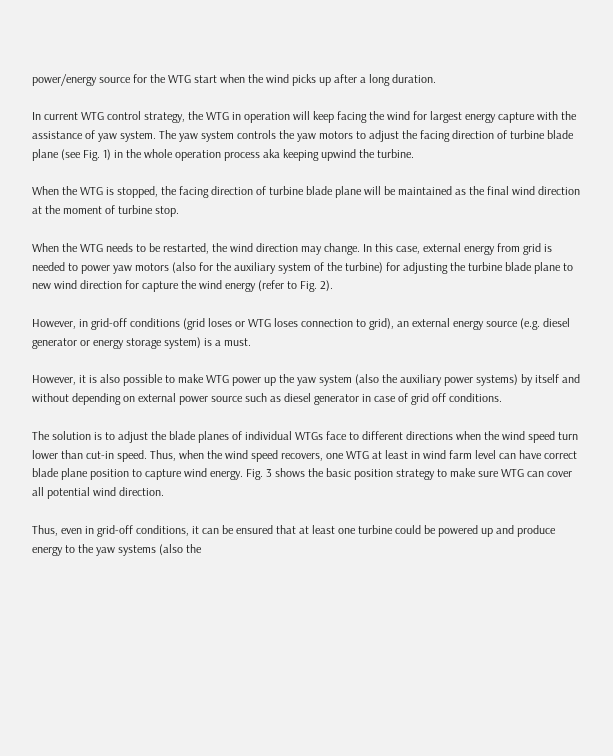power/energy source for the WTG start when the wind picks up after a long duration.

In current WTG control strategy, the WTG in operation will keep facing the wind for largest energy capture with the assistance of yaw system. The yaw system controls the yaw motors to adjust the facing direction of turbine blade plane (see Fig. 1) in the whole operation process aka keeping upwind the turbine.

When the WTG is stopped, the facing direction of turbine blade plane will be maintained as the final wind direction at the moment of turbine stop.

When the WTG needs to be restarted, the wind direction may change. In this case, external energy from grid is needed to power yaw motors (also for the auxiliary system of the turbine) for adjusting the turbine blade plane to new wind direction for capture the wind energy (refer to Fig. 2).

However, in grid-off conditions (grid loses or WTG loses connection to grid), an external energy source (e.g. diesel generator or energy storage system) is a must.

However, it is also possible to make WTG power up the yaw system (also the auxiliary power systems) by itself and without depending on external power source such as diesel generator in case of grid off conditions.

The solution is to adjust the blade planes of individual WTGs face to different directions when the wind speed turn lower than cut-in speed. Thus, when the wind speed recovers, one WTG at least in wind farm level can have correct blade plane position to capture wind energy. Fig. 3 shows the basic position strategy to make sure WTG can cover all potential wind direction.

Thus, even in grid-off conditions, it can be ensured that at least one turbine could be powered up and produce energy to the yaw systems (also the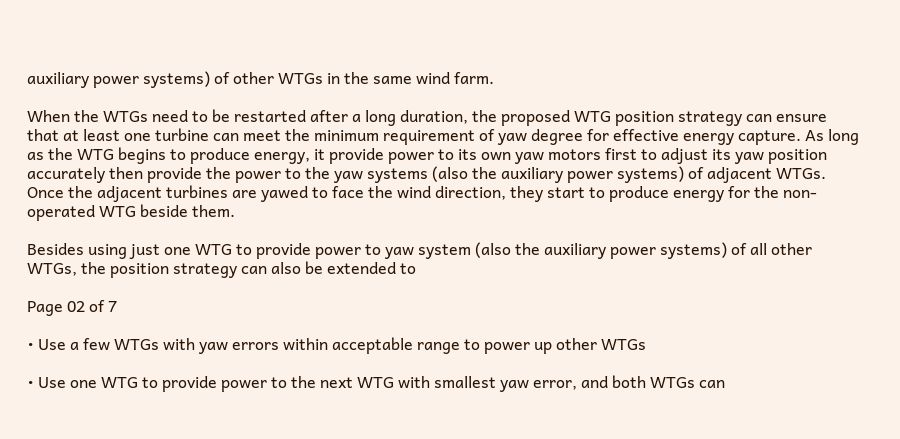auxiliary power systems) of other WTGs in the same wind farm.

When the WTGs need to be restarted after a long duration, the proposed WTG position strategy can ensure that at least one turbine can meet the minimum requirement of yaw degree for effective energy capture. As long as the WTG begins to produce energy, it provide power to its own yaw motors first to adjust its yaw position accurately then provide the power to the yaw systems (also the auxiliary power systems) of adjacent WTGs. Once the adjacent turbines are yawed to face the wind direction, they start to produce energy for the non- operated WTG beside them.

Besides using just one WTG to provide power to yaw system (also the auxiliary power systems) of all other WTGs, the position strategy can also be extended to

Page 02 of 7

• Use a few WTGs with yaw errors within acceptable range to power up other WTGs

• Use one WTG to provide power to the next WTG with smallest yaw error, and both WTGs can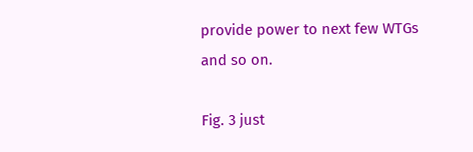provide power to next few WTGs and so on.

Fig. 3 just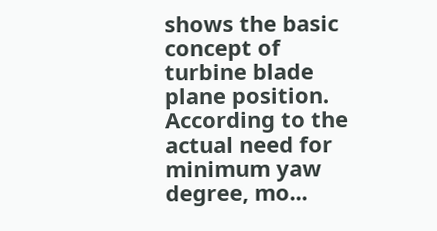shows the basic concept of turbine blade plane position. According to the actual need for minimum yaw degree, mo...